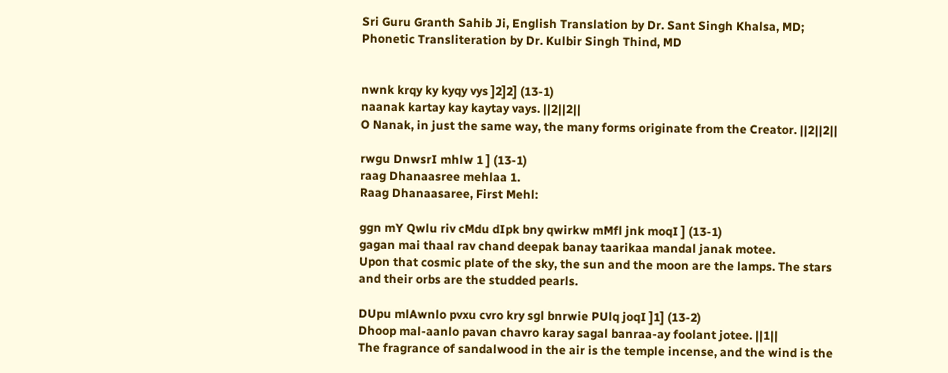Sri Guru Granth Sahib Ji, English Translation by Dr. Sant Singh Khalsa, MD; Phonetic Transliteration by Dr. Kulbir Singh Thind, MD


nwnk krqy ky kyqy vys ]2]2] (13-1)
naanak kartay kay kaytay vays. ||2||2||
O Nanak, in just the same way, the many forms originate from the Creator. ||2||2||

rwgu DnwsrI mhlw 1 ] (13-1)
raag Dhanaasree mehlaa 1.
Raag Dhanaasaree, First Mehl:

ggn mY Qwlu riv cMdu dIpk bny qwirkw mMfl jnk moqI ] (13-1)
gagan mai thaal rav chand deepak banay taarikaa mandal janak motee.
Upon that cosmic plate of the sky, the sun and the moon are the lamps. The stars and their orbs are the studded pearls.

DUpu mlAwnlo pvxu cvro kry sgl bnrwie PUlq joqI ]1] (13-2)
Dhoop mal-aanlo pavan chavro karay sagal banraa-ay foolant jotee. ||1||
The fragrance of sandalwood in the air is the temple incense, and the wind is the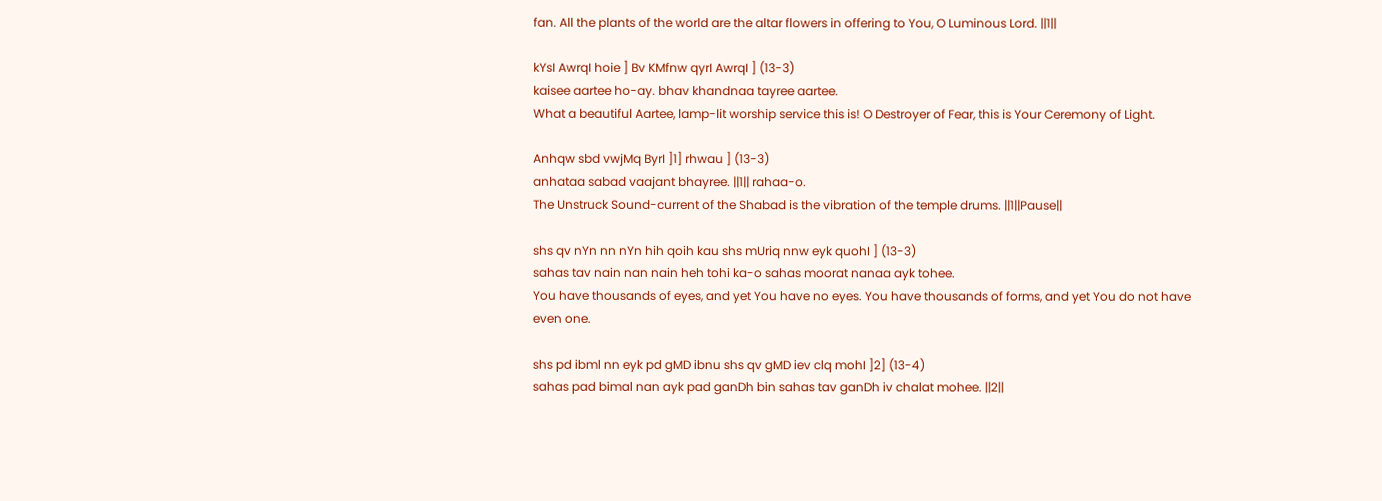fan. All the plants of the world are the altar flowers in offering to You, O Luminous Lord. ||1||

kYsI AwrqI hoie ] Bv KMfnw qyrI AwrqI ] (13-3)
kaisee aartee ho-ay. bhav khandnaa tayree aartee.
What a beautiful Aartee, lamp-lit worship service this is! O Destroyer of Fear, this is Your Ceremony of Light.

Anhqw sbd vwjMq ByrI ]1] rhwau ] (13-3)
anhataa sabad vaajant bhayree. ||1|| rahaa-o.
The Unstruck Sound-current of the Shabad is the vibration of the temple drums. ||1||Pause||

shs qv nYn nn nYn hih qoih kau shs mUriq nnw eyk quohI ] (13-3)
sahas tav nain nan nain heh tohi ka-o sahas moorat nanaa ayk tohee.
You have thousands of eyes, and yet You have no eyes. You have thousands of forms, and yet You do not have even one.

shs pd ibml nn eyk pd gMD ibnu shs qv gMD iev clq mohI ]2] (13-4)
sahas pad bimal nan ayk pad ganDh bin sahas tav ganDh iv chalat mohee. ||2||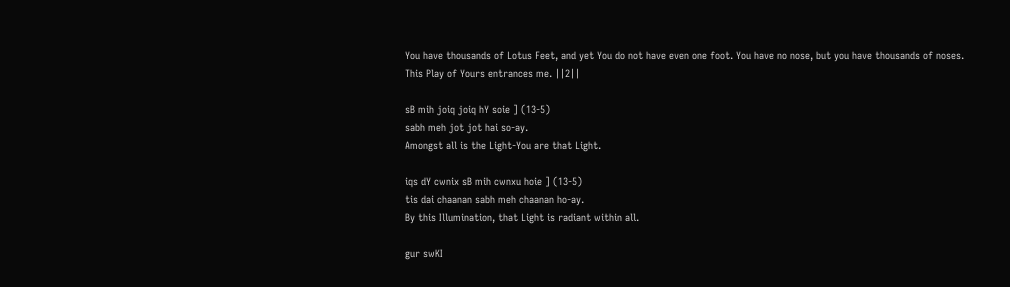You have thousands of Lotus Feet, and yet You do not have even one foot. You have no nose, but you have thousands of noses. This Play of Yours entrances me. ||2||

sB mih joiq joiq hY soie ] (13-5)
sabh meh jot jot hai so-ay.
Amongst all is the Light-You are that Light.

iqs dY cwnix sB mih cwnxu hoie ] (13-5)
tis dai chaanan sabh meh chaanan ho-ay.
By this Illumination, that Light is radiant within all.

gur swKI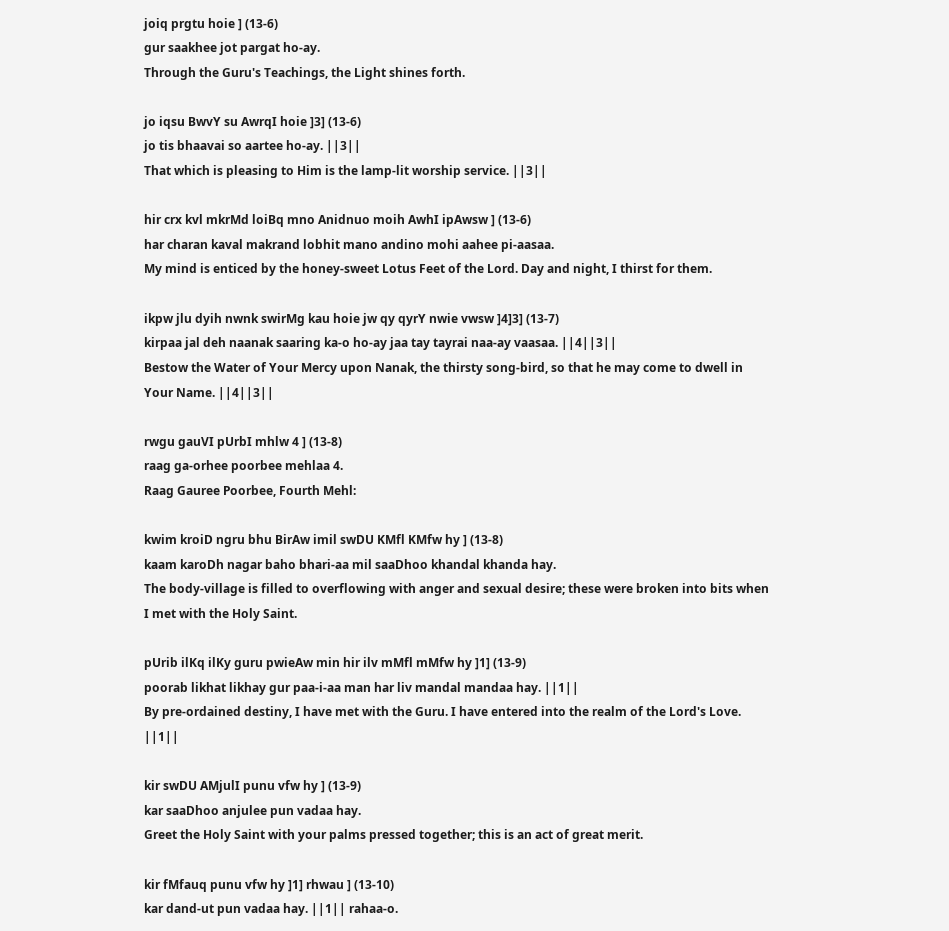joiq prgtu hoie ] (13-6)
gur saakhee jot pargat ho-ay.
Through the Guru's Teachings, the Light shines forth.

jo iqsu BwvY su AwrqI hoie ]3] (13-6)
jo tis bhaavai so aartee ho-ay. ||3||
That which is pleasing to Him is the lamp-lit worship service. ||3||

hir crx kvl mkrMd loiBq mno Anidnuo moih AwhI ipAwsw ] (13-6)
har charan kaval makrand lobhit mano andino mohi aahee pi-aasaa.
My mind is enticed by the honey-sweet Lotus Feet of the Lord. Day and night, I thirst for them.

ikpw jlu dyih nwnk swirMg kau hoie jw qy qyrY nwie vwsw ]4]3] (13-7)
kirpaa jal deh naanak saaring ka-o ho-ay jaa tay tayrai naa-ay vaasaa. ||4||3||
Bestow the Water of Your Mercy upon Nanak, the thirsty song-bird, so that he may come to dwell in Your Name. ||4||3||

rwgu gauVI pUrbI mhlw 4 ] (13-8)
raag ga-orhee poorbee mehlaa 4.
Raag Gauree Poorbee, Fourth Mehl:

kwim kroiD ngru bhu BirAw imil swDU KMfl KMfw hy ] (13-8)
kaam karoDh nagar baho bhari-aa mil saaDhoo khandal khanda hay.
The body-village is filled to overflowing with anger and sexual desire; these were broken into bits when I met with the Holy Saint.

pUrib ilKq ilKy guru pwieAw min hir ilv mMfl mMfw hy ]1] (13-9)
poorab likhat likhay gur paa-i-aa man har liv mandal mandaa hay. ||1||
By pre-ordained destiny, I have met with the Guru. I have entered into the realm of the Lord's Love. ||1||

kir swDU AMjulI punu vfw hy ] (13-9)
kar saaDhoo anjulee pun vadaa hay.
Greet the Holy Saint with your palms pressed together; this is an act of great merit.

kir fMfauq punu vfw hy ]1] rhwau ] (13-10)
kar dand-ut pun vadaa hay. ||1|| rahaa-o.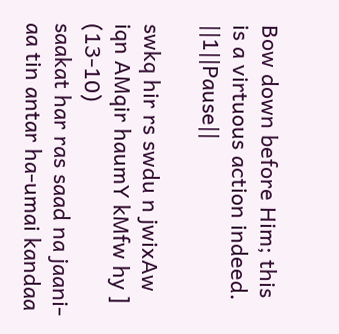Bow down before Him; this is a virtuous action indeed. ||1||Pause||

swkq hir rs swdu n jwixAw iqn AMqir haumY kMfw hy ] (13-10)
saakat har ras saad na jaani-aa tin antar ha-umai kandaa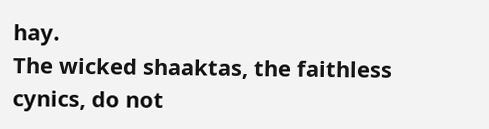hay.
The wicked shaaktas, the faithless cynics, do not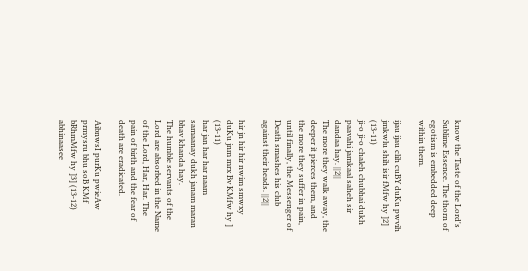know the Taste of the Lord's Sublime Essence. The thorn of egotism is embedded deep within them.

ijau ijau clih cuBY duKu pwvih jmkwlu shih isir fMfw hy ]2] (13-11)
ji-o ji-o chaleh chubhai dukh paavahi jamkaal saheh sir dandaa hay. ||2||
The more they walk away, the deeper it pierces them, and the more they suffer in pain, until finally, the Messenger of Death smashes his club against their heads. ||2||

hir jn hir hir nwim smwxy duKu jnm mrx Bv KMfw hy ] (13-11)
har jan har har naam samaanay dukh janam maran bhav khanda hay.
The humble servants of the Lord are absorbed in the Name of the Lord, Har, Har. The pain of birth and the fear of death are eradicated.

AibnwsI purKu pwieAw prmysru bhu soB KMf bRhmMfw hy ]3] (13-12)
abhinaasee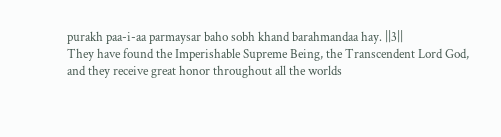purakh paa-i-aa parmaysar baho sobh khand barahmandaa hay. ||3||
They have found the Imperishable Supreme Being, the Transcendent Lord God, and they receive great honor throughout all the worlds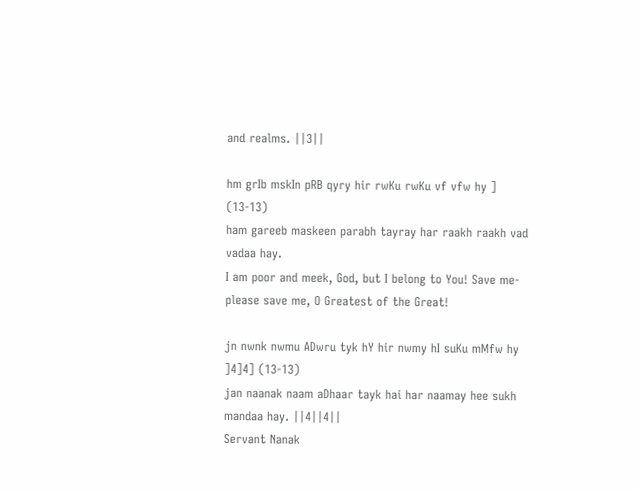and realms. ||3||

hm grIb mskIn pRB qyry hir rwKu rwKu vf vfw hy ] (13-13)
ham gareeb maskeen parabh tayray har raakh raakh vad vadaa hay.
I am poor and meek, God, but I belong to You! Save me-please save me, O Greatest of the Great!

jn nwnk nwmu ADwru tyk hY hir nwmy hI suKu mMfw hy ]4]4] (13-13)
jan naanak naam aDhaar tayk hai har naamay hee sukh mandaa hay. ||4||4||
Servant Nanak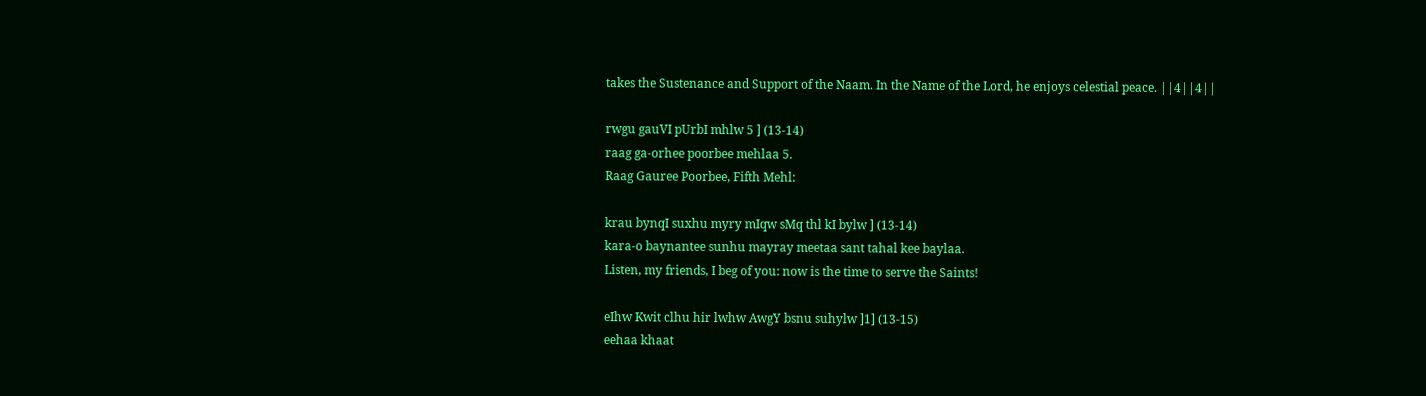takes the Sustenance and Support of the Naam. In the Name of the Lord, he enjoys celestial peace. ||4||4||

rwgu gauVI pUrbI mhlw 5 ] (13-14)
raag ga-orhee poorbee mehlaa 5.
Raag Gauree Poorbee, Fifth Mehl:

krau bynqI suxhu myry mIqw sMq thl kI bylw ] (13-14)
kara-o baynantee sunhu mayray meetaa sant tahal kee baylaa.
Listen, my friends, I beg of you: now is the time to serve the Saints!

eIhw Kwit clhu hir lwhw AwgY bsnu suhylw ]1] (13-15)
eehaa khaat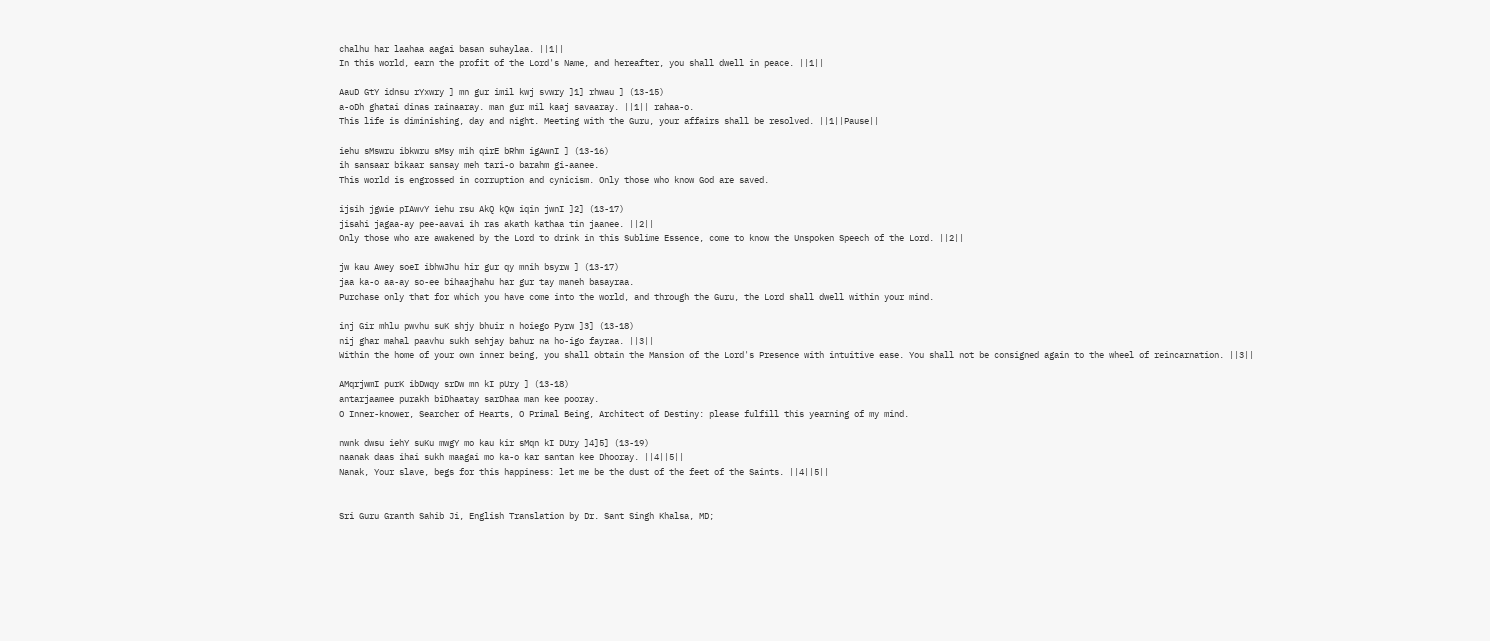chalhu har laahaa aagai basan suhaylaa. ||1||
In this world, earn the profit of the Lord's Name, and hereafter, you shall dwell in peace. ||1||

AauD GtY idnsu rYxwry ] mn gur imil kwj svwry ]1] rhwau ] (13-15)
a-oDh ghatai dinas rainaaray. man gur mil kaaj savaaray. ||1|| rahaa-o.
This life is diminishing, day and night. Meeting with the Guru, your affairs shall be resolved. ||1||Pause||

iehu sMswru ibkwru sMsy mih qirE bRhm igAwnI ] (13-16)
ih sansaar bikaar sansay meh tari-o barahm gi-aanee.
This world is engrossed in corruption and cynicism. Only those who know God are saved.

ijsih jgwie pIAwvY iehu rsu AkQ kQw iqin jwnI ]2] (13-17)
jisahi jagaa-ay pee-aavai ih ras akath kathaa tin jaanee. ||2||
Only those who are awakened by the Lord to drink in this Sublime Essence, come to know the Unspoken Speech of the Lord. ||2||

jw kau Awey soeI ibhwJhu hir gur qy mnih bsyrw ] (13-17)
jaa ka-o aa-ay so-ee bihaajhahu har gur tay maneh basayraa.
Purchase only that for which you have come into the world, and through the Guru, the Lord shall dwell within your mind.

inj Gir mhlu pwvhu suK shjy bhuir n hoiego Pyrw ]3] (13-18)
nij ghar mahal paavhu sukh sehjay bahur na ho-igo fayraa. ||3||
Within the home of your own inner being, you shall obtain the Mansion of the Lord's Presence with intuitive ease. You shall not be consigned again to the wheel of reincarnation. ||3||

AMqrjwmI purK ibDwqy srDw mn kI pUry ] (13-18)
antarjaamee purakh biDhaatay sarDhaa man kee pooray.
O Inner-knower, Searcher of Hearts, O Primal Being, Architect of Destiny: please fulfill this yearning of my mind.

nwnk dwsu iehY suKu mwgY mo kau kir sMqn kI DUry ]4]5] (13-19)
naanak daas ihai sukh maagai mo ka-o kar santan kee Dhooray. ||4||5||
Nanak, Your slave, begs for this happiness: let me be the dust of the feet of the Saints. ||4||5||


Sri Guru Granth Sahib Ji, English Translation by Dr. Sant Singh Khalsa, MD;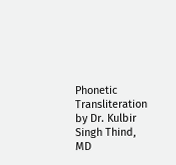Phonetic Transliteration by Dr. Kulbir Singh Thind, MD